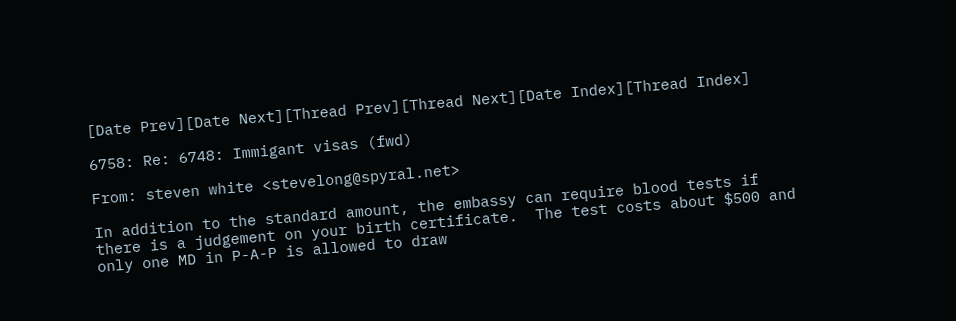[Date Prev][Date Next][Thread Prev][Thread Next][Date Index][Thread Index]

6758: Re: 6748: Immigant visas (fwd)

From: steven white <stevelong@spyral.net>

In addition to the standard amount, the embassy can require blood tests if
there is a judgement on your birth certificate.  The test costs about $500 and
only one MD in P-A-P is allowed to draw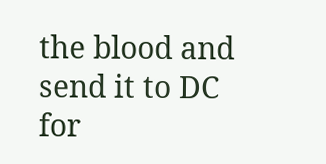the blood and send it to DC for